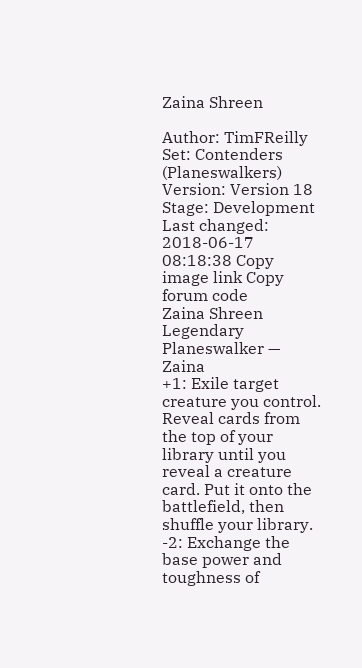Zaina Shreen

Author: TimFReilly Set: Contenders (Planeswalkers) Version: Version 18 Stage: Development Last changed: 2018-06-17 08:18:38 Copy image link Copy forum code
Zaina Shreen
Legendary Planeswalker — Zaina
+1: Exile target creature you control. Reveal cards from the top of your library until you reveal a creature card. Put it onto the battlefield, then shuffle your library.
-2: Exchange the base power and toughness of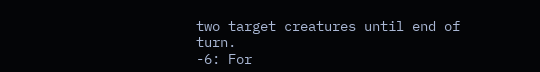two target creatures until end of turn.
-6: For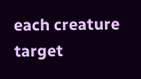each creature target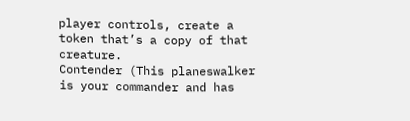player controls, create a token that’s a copy of that creature.
Contender (This planeswalker is your commander and has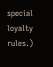special loyalty rules.)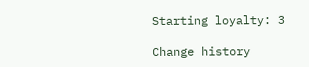Starting loyalty: 3

Change history